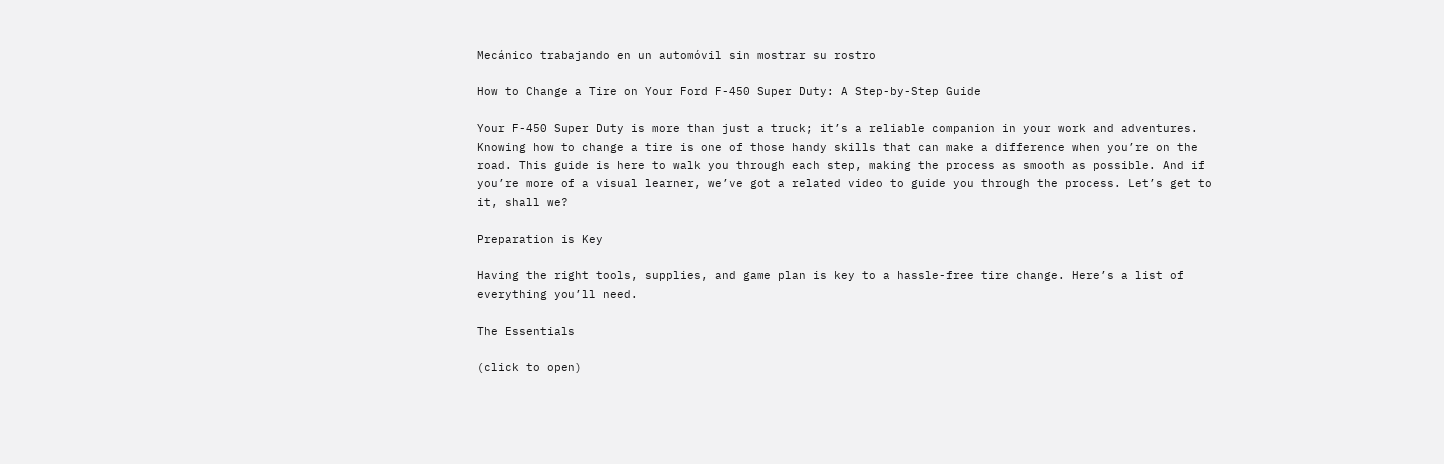Mecánico trabajando en un automóvil sin mostrar su rostro

How to Change a Tire on Your Ford F-450 Super Duty: A Step-by-Step Guide

Your F-450 Super Duty is more than just a truck; it’s a reliable companion in your work and adventures. Knowing how to change a tire is one of those handy skills that can make a difference when you’re on the road. This guide is here to walk you through each step, making the process as smooth as possible. And if you’re more of a visual learner, we’ve got a related video to guide you through the process. Let’s get to it, shall we?

Preparation is Key

Having the right tools, supplies, and game plan is key to a hassle-free tire change. Here’s a list of everything you’ll need.

The Essentials

(click to open)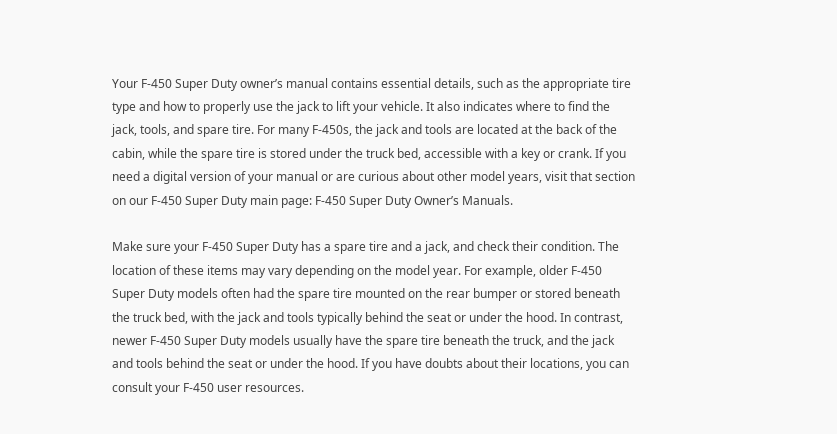Your F-450 Super Duty owner’s manual contains essential details, such as the appropriate tire type and how to properly use the jack to lift your vehicle. It also indicates where to find the jack, tools, and spare tire. For many F-450s, the jack and tools are located at the back of the cabin, while the spare tire is stored under the truck bed, accessible with a key or crank. If you need a digital version of your manual or are curious about other model years, visit that section on our F-450 Super Duty main page: F-450 Super Duty Owner’s Manuals.

Make sure your F-450 Super Duty has a spare tire and a jack, and check their condition. The location of these items may vary depending on the model year. For example, older F-450 Super Duty models often had the spare tire mounted on the rear bumper or stored beneath the truck bed, with the jack and tools typically behind the seat or under the hood. In contrast, newer F-450 Super Duty models usually have the spare tire beneath the truck, and the jack and tools behind the seat or under the hood. If you have doubts about their locations, you can consult your F-450 user resources.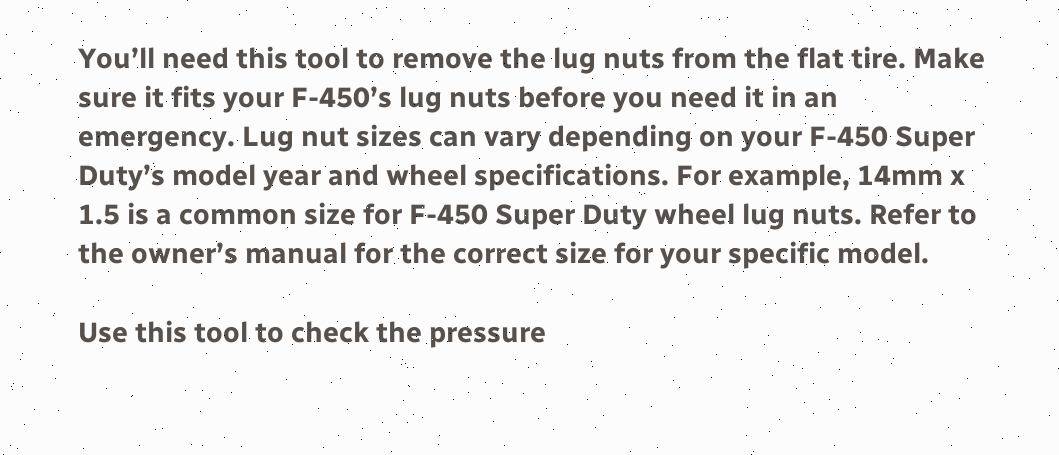You’ll need this tool to remove the lug nuts from the flat tire. Make sure it fits your F-450’s lug nuts before you need it in an emergency. Lug nut sizes can vary depending on your F-450 Super Duty’s model year and wheel specifications. For example, 14mm x 1.5 is a common size for F-450 Super Duty wheel lug nuts. Refer to the owner’s manual for the correct size for your specific model.

Use this tool to check the pressure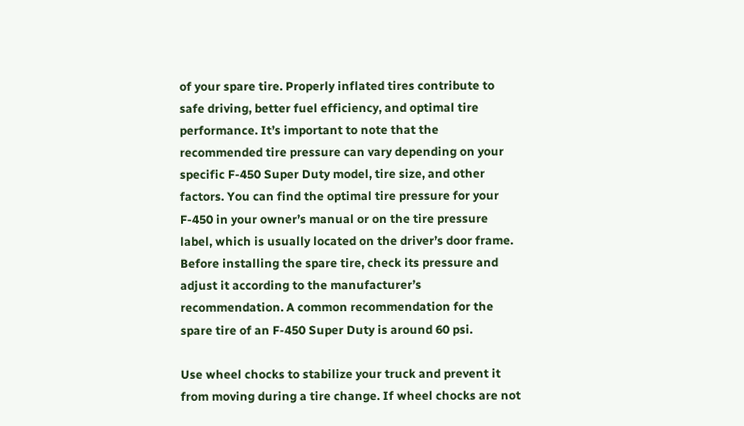of your spare tire. Properly inflated tires contribute to safe driving, better fuel efficiency, and optimal tire performance. It’s important to note that the recommended tire pressure can vary depending on your specific F-450 Super Duty model, tire size, and other factors. You can find the optimal tire pressure for your F-450 in your owner’s manual or on the tire pressure label, which is usually located on the driver’s door frame. Before installing the spare tire, check its pressure and adjust it according to the manufacturer’s recommendation. A common recommendation for the spare tire of an F-450 Super Duty is around 60 psi.

Use wheel chocks to stabilize your truck and prevent it from moving during a tire change. If wheel chocks are not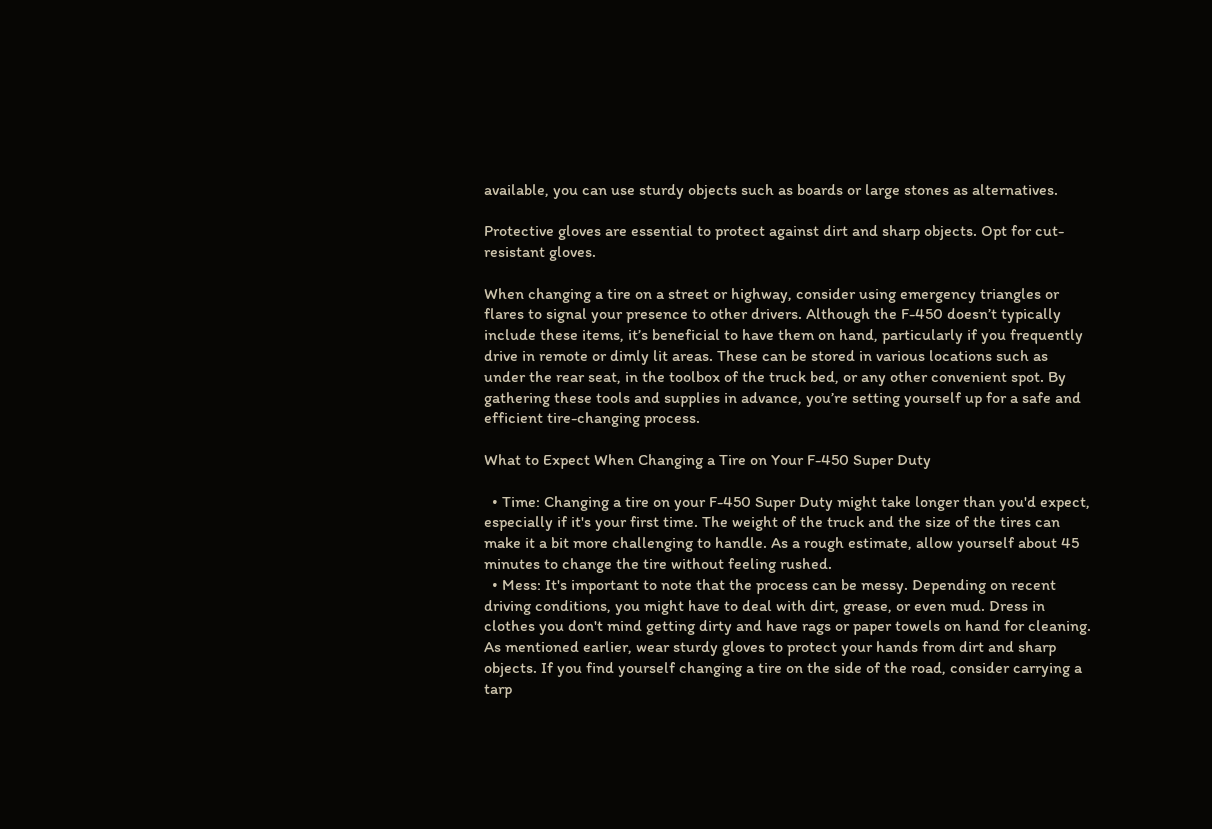available, you can use sturdy objects such as boards or large stones as alternatives.

Protective gloves are essential to protect against dirt and sharp objects. Opt for cut-resistant gloves.

When changing a tire on a street or highway, consider using emergency triangles or flares to signal your presence to other drivers. Although the F-450 doesn’t typically include these items, it’s beneficial to have them on hand, particularly if you frequently drive in remote or dimly lit areas. These can be stored in various locations such as under the rear seat, in the toolbox of the truck bed, or any other convenient spot. By gathering these tools and supplies in advance, you’re setting yourself up for a safe and efficient tire-changing process.

What to Expect When Changing a Tire on Your F-450 Super Duty

  • Time: Changing a tire on your F-450 Super Duty might take longer than you'd expect, especially if it's your first time. The weight of the truck and the size of the tires can make it a bit more challenging to handle. As a rough estimate, allow yourself about 45 minutes to change the tire without feeling rushed.
  • Mess: It's important to note that the process can be messy. Depending on recent driving conditions, you might have to deal with dirt, grease, or even mud. Dress in clothes you don't mind getting dirty and have rags or paper towels on hand for cleaning. As mentioned earlier, wear sturdy gloves to protect your hands from dirt and sharp objects. If you find yourself changing a tire on the side of the road, consider carrying a tarp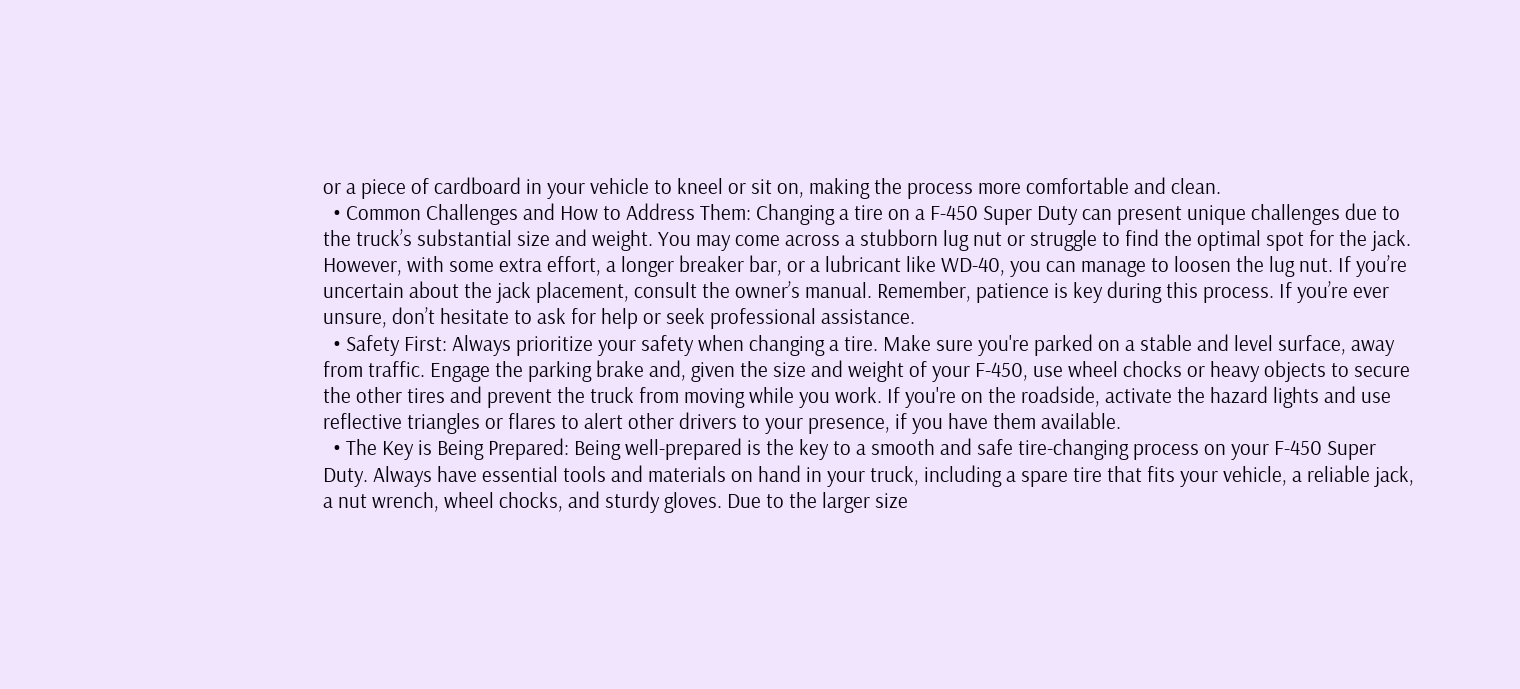or a piece of cardboard in your vehicle to kneel or sit on, making the process more comfortable and clean.
  • Common Challenges and How to Address Them: Changing a tire on a F-450 Super Duty can present unique challenges due to the truck’s substantial size and weight. You may come across a stubborn lug nut or struggle to find the optimal spot for the jack. However, with some extra effort, a longer breaker bar, or a lubricant like WD-40, you can manage to loosen the lug nut. If you’re uncertain about the jack placement, consult the owner’s manual. Remember, patience is key during this process. If you’re ever unsure, don’t hesitate to ask for help or seek professional assistance.
  • Safety First: Always prioritize your safety when changing a tire. Make sure you're parked on a stable and level surface, away from traffic. Engage the parking brake and, given the size and weight of your F-450, use wheel chocks or heavy objects to secure the other tires and prevent the truck from moving while you work. If you're on the roadside, activate the hazard lights and use reflective triangles or flares to alert other drivers to your presence, if you have them available.
  • The Key is Being Prepared: Being well-prepared is the key to a smooth and safe tire-changing process on your F-450 Super Duty. Always have essential tools and materials on hand in your truck, including a spare tire that fits your vehicle, a reliable jack, a nut wrench, wheel chocks, and sturdy gloves. Due to the larger size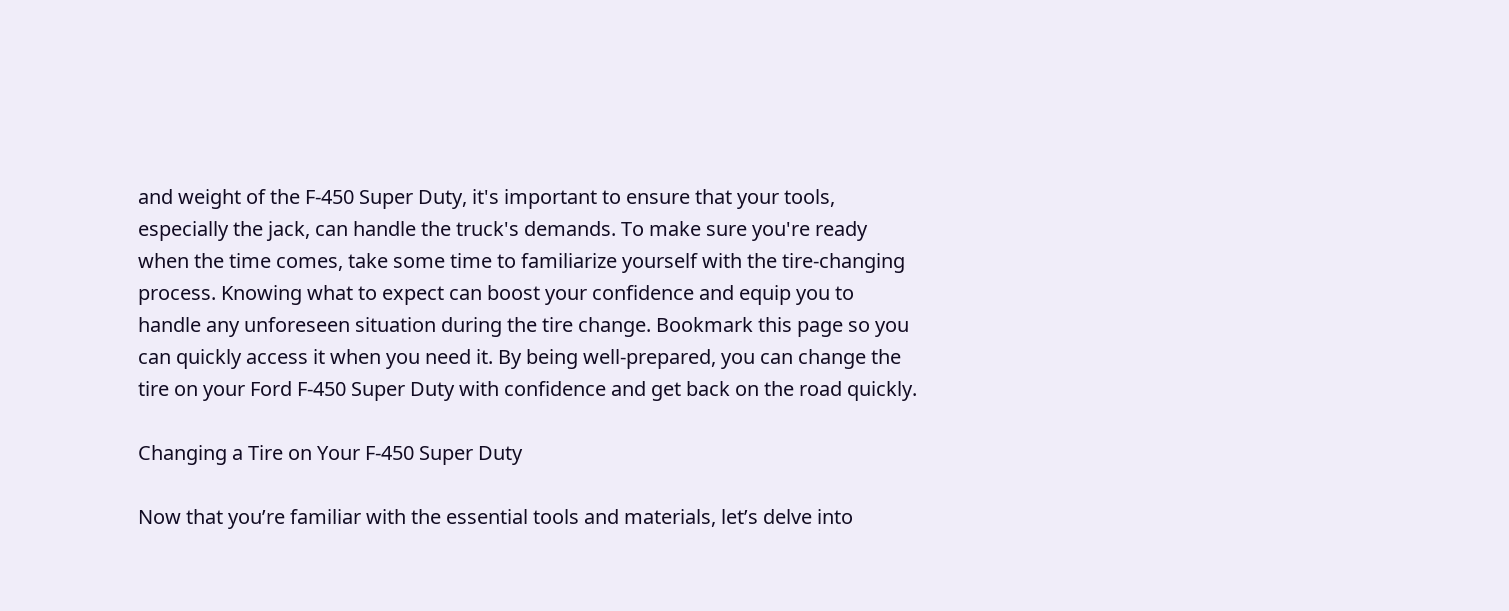and weight of the F-450 Super Duty, it's important to ensure that your tools, especially the jack, can handle the truck's demands. To make sure you're ready when the time comes, take some time to familiarize yourself with the tire-changing process. Knowing what to expect can boost your confidence and equip you to handle any unforeseen situation during the tire change. Bookmark this page so you can quickly access it when you need it. By being well-prepared, you can change the tire on your Ford F-450 Super Duty with confidence and get back on the road quickly.

Changing a Tire on Your F-450 Super Duty

Now that you’re familiar with the essential tools and materials, let’s delve into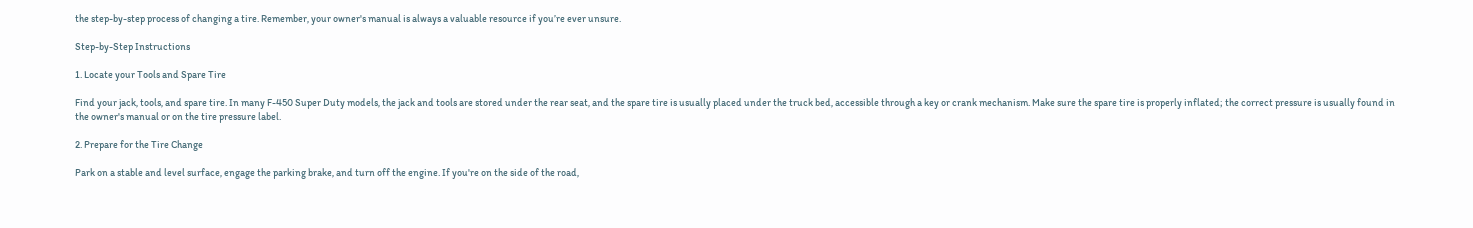the step-by-step process of changing a tire. Remember, your owner's manual is always a valuable resource if you’re ever unsure.

Step-by-Step Instructions

1. Locate your Tools and Spare Tire

Find your jack, tools, and spare tire. In many F-450 Super Duty models, the jack and tools are stored under the rear seat, and the spare tire is usually placed under the truck bed, accessible through a key or crank mechanism. Make sure the spare tire is properly inflated; the correct pressure is usually found in the owner's manual or on the tire pressure label.

2. Prepare for the Tire Change

Park on a stable and level surface, engage the parking brake, and turn off the engine. If you're on the side of the road,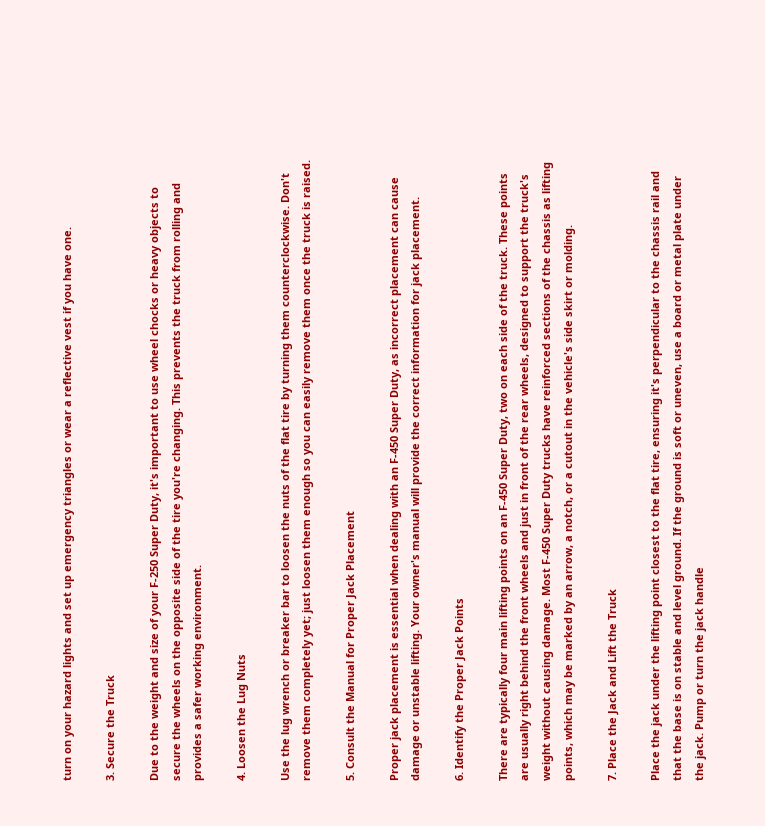turn on your hazard lights and set up emergency triangles or wear a reflective vest if you have one.

3. Secure the Truck

Due to the weight and size of your F-250 Super Duty, it's important to use wheel chocks or heavy objects to secure the wheels on the opposite side of the tire you're changing. This prevents the truck from rolling and provides a safer working environment.

4. Loosen the Lug Nuts

Use the lug wrench or breaker bar to loosen the nuts of the flat tire by turning them counterclockwise. Don't remove them completely yet; just loosen them enough so you can easily remove them once the truck is raised.

5. Consult the Manual for Proper Jack Placement

Proper jack placement is essential when dealing with an F-450 Super Duty, as incorrect placement can cause damage or unstable lifting. Your owner's manual will provide the correct information for jack placement.

6. Identify the Proper Jack Points

There are typically four main lifting points on an F-450 Super Duty, two on each side of the truck. These points are usually right behind the front wheels and just in front of the rear wheels, designed to support the truck's weight without causing damage. Most F-450 Super Duty trucks have reinforced sections of the chassis as lifting points, which may be marked by an arrow, a notch, or a cutout in the vehicle's side skirt or molding.

7. Place the Jack and Lift the Truck

Place the jack under the lifting point closest to the flat tire, ensuring it's perpendicular to the chassis rail and that the base is on stable and level ground. If the ground is soft or uneven, use a board or metal plate under the jack. Pump or turn the jack handle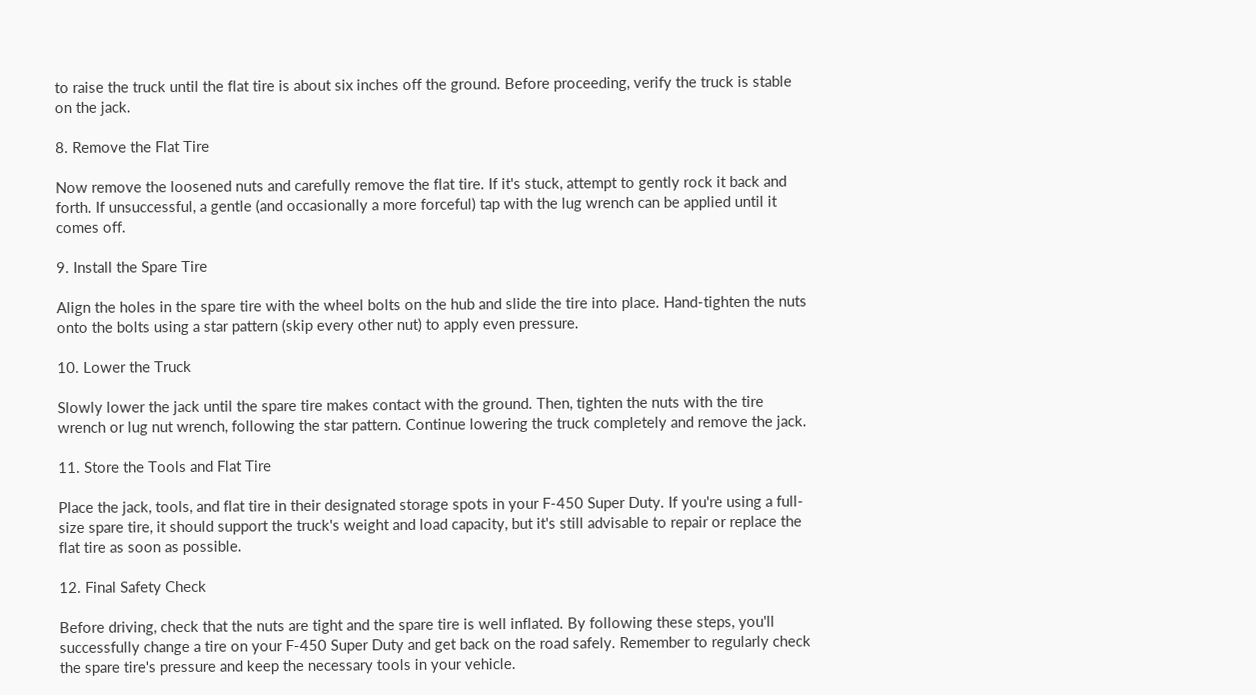to raise the truck until the flat tire is about six inches off the ground. Before proceeding, verify the truck is stable on the jack.

8. Remove the Flat Tire

Now remove the loosened nuts and carefully remove the flat tire. If it's stuck, attempt to gently rock it back and forth. If unsuccessful, a gentle (and occasionally a more forceful) tap with the lug wrench can be applied until it comes off.

9. Install the Spare Tire

Align the holes in the spare tire with the wheel bolts on the hub and slide the tire into place. Hand-tighten the nuts onto the bolts using a star pattern (skip every other nut) to apply even pressure.

10. Lower the Truck

Slowly lower the jack until the spare tire makes contact with the ground. Then, tighten the nuts with the tire wrench or lug nut wrench, following the star pattern. Continue lowering the truck completely and remove the jack.

11. Store the Tools and Flat Tire

Place the jack, tools, and flat tire in their designated storage spots in your F-450 Super Duty. If you're using a full-size spare tire, it should support the truck's weight and load capacity, but it's still advisable to repair or replace the flat tire as soon as possible.

12. Final Safety Check

Before driving, check that the nuts are tight and the spare tire is well inflated. By following these steps, you'll successfully change a tire on your F-450 Super Duty and get back on the road safely. Remember to regularly check the spare tire's pressure and keep the necessary tools in your vehicle.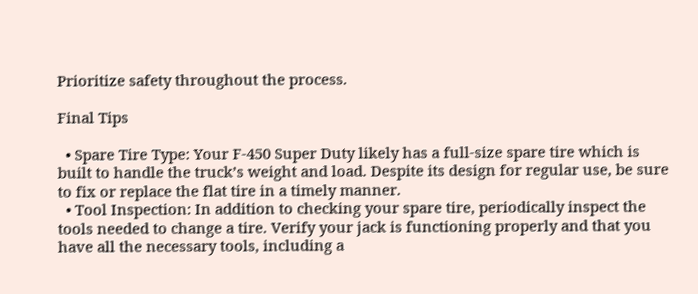Prioritize safety throughout the process.

Final Tips

  • Spare Tire Type: Your F-450 Super Duty likely has a full-size spare tire which is built to handle the truck’s weight and load. Despite its design for regular use, be sure to fix or replace the flat tire in a timely manner.
  • Tool Inspection: In addition to checking your spare tire, periodically inspect the tools needed to change a tire. Verify your jack is functioning properly and that you have all the necessary tools, including a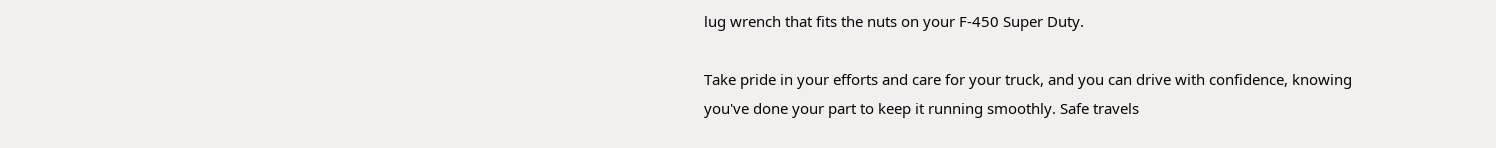lug wrench that fits the nuts on your F-450 Super Duty.

Take pride in your efforts and care for your truck, and you can drive with confidence, knowing you've done your part to keep it running smoothly. Safe travels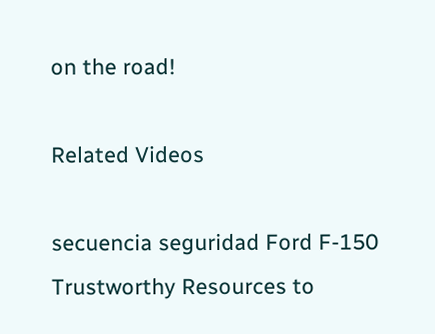on the road!

Related Videos

secuencia seguridad Ford F-150
Trustworthy Resources to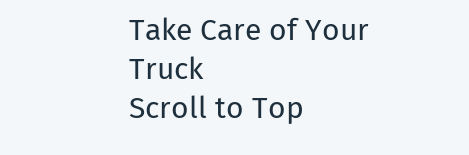Take Care of Your Truck
Scroll to Top